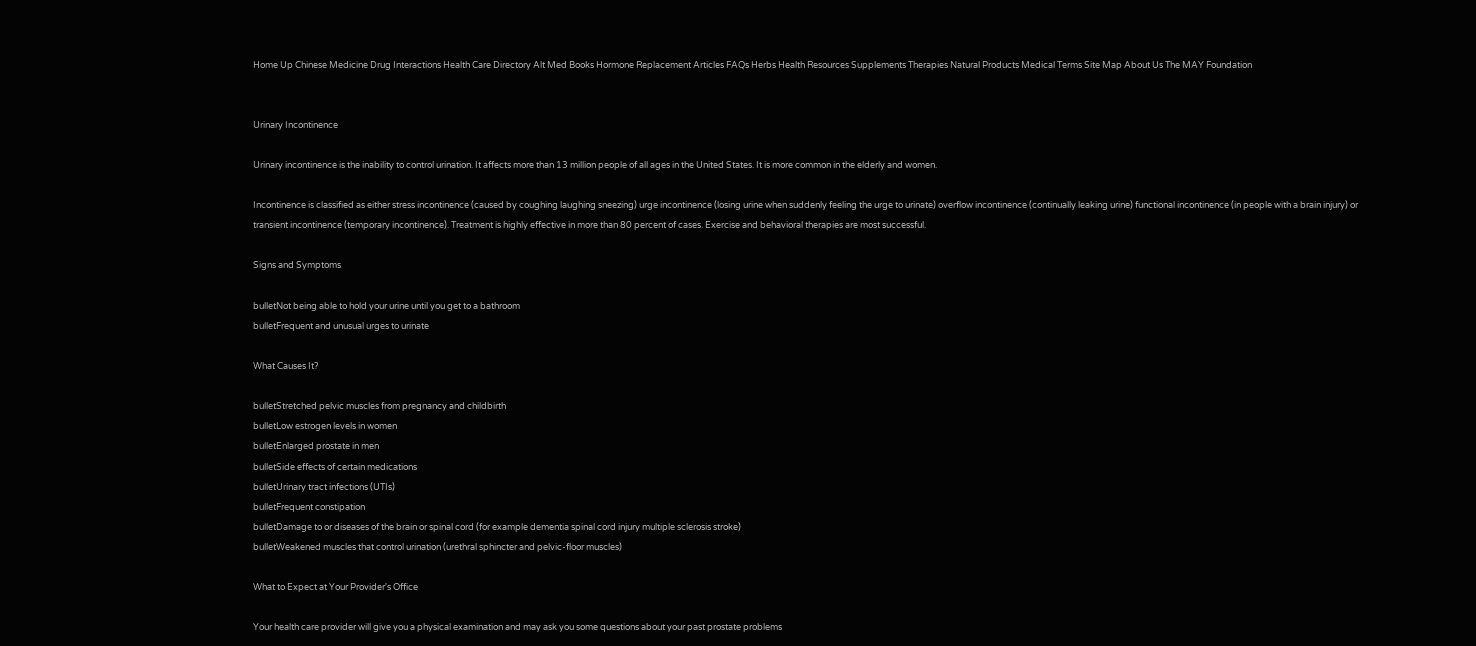Home Up Chinese Medicine Drug Interactions Health Care Directory Alt Med Books Hormone Replacement Articles FAQs Herbs Health Resources Supplements Therapies Natural Products Medical Terms Site Map About Us The MAY Foundation


Urinary Incontinence

Urinary incontinence is the inability to control urination. It affects more than 13 million people of all ages in the United States. It is more common in the elderly and women.

Incontinence is classified as either stress incontinence (caused by coughing laughing sneezing) urge incontinence (losing urine when suddenly feeling the urge to urinate) overflow incontinence (continually leaking urine) functional incontinence (in people with a brain injury) or transient incontinence (temporary incontinence). Treatment is highly effective in more than 80 percent of cases. Exercise and behavioral therapies are most successful.

Signs and Symptoms

bulletNot being able to hold your urine until you get to a bathroom
bulletFrequent and unusual urges to urinate

What Causes It?

bulletStretched pelvic muscles from pregnancy and childbirth
bulletLow estrogen levels in women
bulletEnlarged prostate in men
bulletSide effects of certain medications
bulletUrinary tract infections (UTIs)
bulletFrequent constipation
bulletDamage to or diseases of the brain or spinal cord (for example dementia spinal cord injury multiple sclerosis stroke)
bulletWeakened muscles that control urination (urethral sphincter and pelvic-floor muscles)

What to Expect at Your Provider's Office

Your health care provider will give you a physical examination and may ask you some questions about your past prostate problems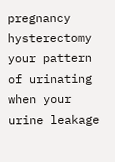pregnancy hysterectomy your pattern of urinating when your urine leakage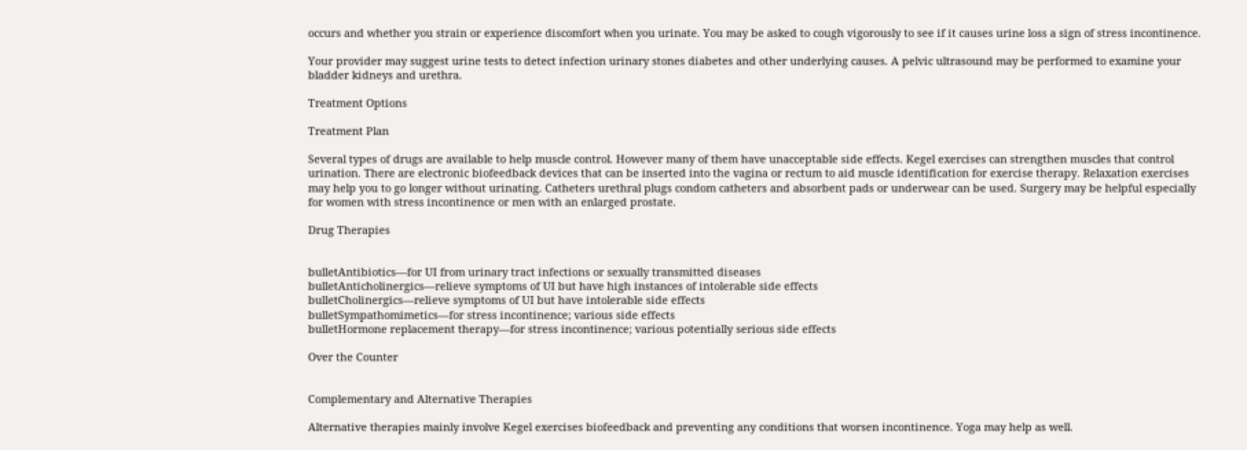occurs and whether you strain or experience discomfort when you urinate. You may be asked to cough vigorously to see if it causes urine loss a sign of stress incontinence.

Your provider may suggest urine tests to detect infection urinary stones diabetes and other underlying causes. A pelvic ultrasound may be performed to examine your bladder kidneys and urethra.

Treatment Options

Treatment Plan

Several types of drugs are available to help muscle control. However many of them have unacceptable side effects. Kegel exercises can strengthen muscles that control urination. There are electronic biofeedback devices that can be inserted into the vagina or rectum to aid muscle identification for exercise therapy. Relaxation exercises may help you to go longer without urinating. Catheters urethral plugs condom catheters and absorbent pads or underwear can be used. Surgery may be helpful especially for women with stress incontinence or men with an enlarged prostate.

Drug Therapies


bulletAntibiotics—for UI from urinary tract infections or sexually transmitted diseases
bulletAnticholinergics—relieve symptoms of UI but have high instances of intolerable side effects
bulletCholinergics—relieve symptoms of UI but have intolerable side effects
bulletSympathomimetics—for stress incontinence; various side effects
bulletHormone replacement therapy—for stress incontinence; various potentially serious side effects

Over the Counter


Complementary and Alternative Therapies

Alternative therapies mainly involve Kegel exercises biofeedback and preventing any conditions that worsen incontinence. Yoga may help as well.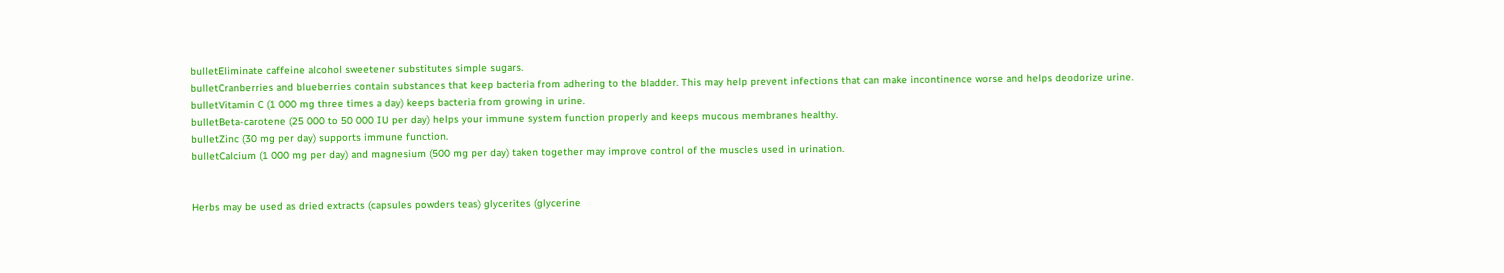bulletEliminate caffeine alcohol sweetener substitutes simple sugars.
bulletCranberries and blueberries contain substances that keep bacteria from adhering to the bladder. This may help prevent infections that can make incontinence worse and helps deodorize urine.
bulletVitamin C (1 000 mg three times a day) keeps bacteria from growing in urine.
bulletBeta-carotene (25 000 to 50 000 IU per day) helps your immune system function properly and keeps mucous membranes healthy.
bulletZinc (30 mg per day) supports immune function.
bulletCalcium (1 000 mg per day) and magnesium (500 mg per day) taken together may improve control of the muscles used in urination.


Herbs may be used as dried extracts (capsules powders teas) glycerites (glycerine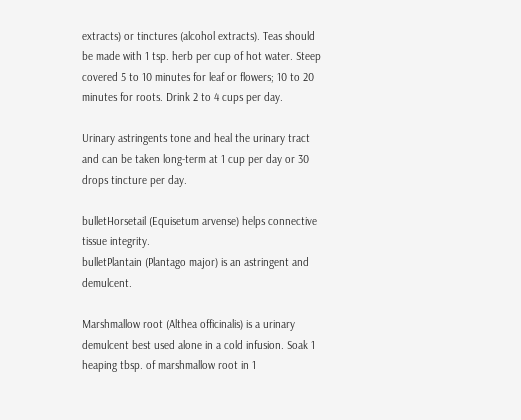extracts) or tinctures (alcohol extracts). Teas should be made with 1 tsp. herb per cup of hot water. Steep covered 5 to 10 minutes for leaf or flowers; 10 to 20 minutes for roots. Drink 2 to 4 cups per day.

Urinary astringents tone and heal the urinary tract and can be taken long-term at 1 cup per day or 30 drops tincture per day.

bulletHorsetail (Equisetum arvense) helps connective tissue integrity.
bulletPlantain (Plantago major) is an astringent and demulcent.

Marshmallow root (Althea officinalis) is a urinary demulcent best used alone in a cold infusion. Soak 1 heaping tbsp. of marshmallow root in 1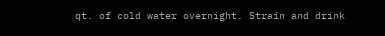qt. of cold water overnight. Strain and drink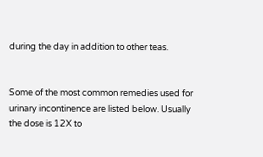during the day in addition to other teas.


Some of the most common remedies used for urinary incontinence are listed below. Usually the dose is 12X to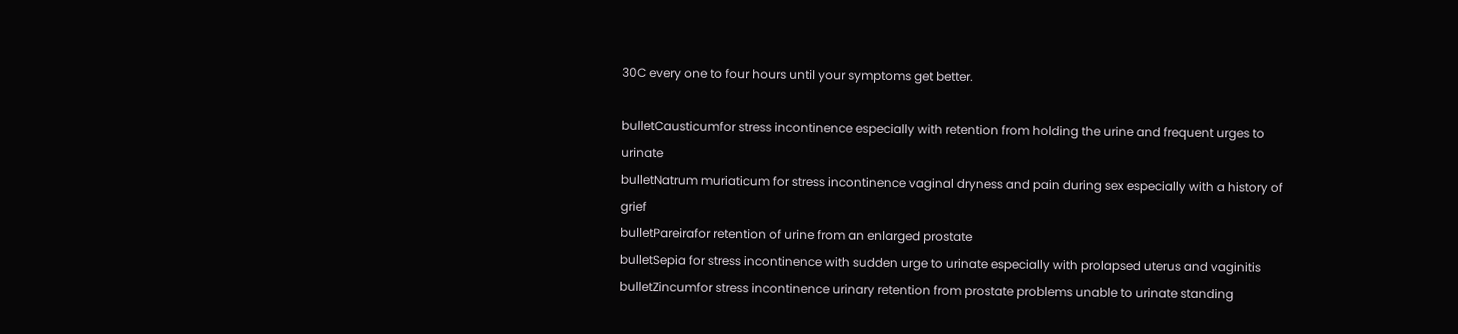30C every one to four hours until your symptoms get better.

bulletCausticumfor stress incontinence especially with retention from holding the urine and frequent urges to urinate
bulletNatrum muriaticum for stress incontinence vaginal dryness and pain during sex especially with a history of grief
bulletPareirafor retention of urine from an enlarged prostate
bulletSepia for stress incontinence with sudden urge to urinate especially with prolapsed uterus and vaginitis
bulletZincumfor stress incontinence urinary retention from prostate problems unable to urinate standing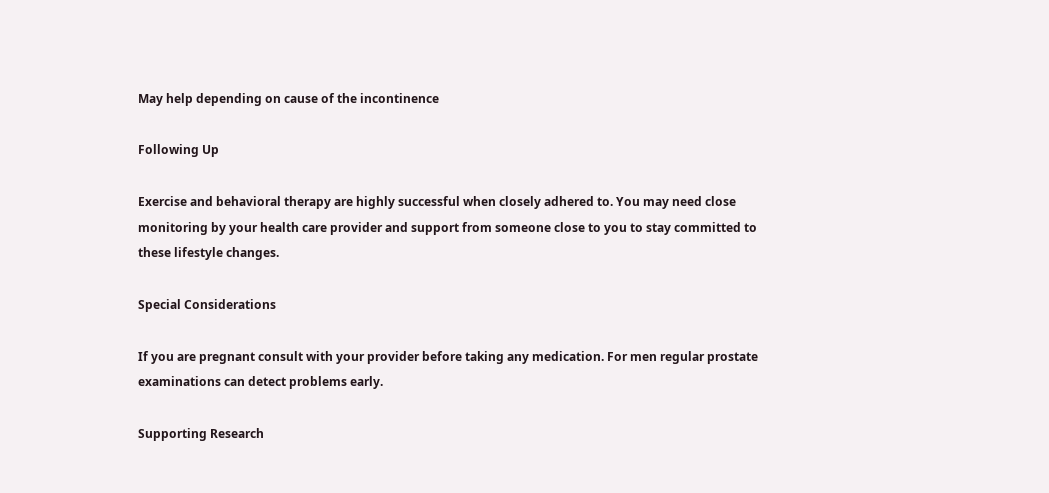May help depending on cause of the incontinence

Following Up

Exercise and behavioral therapy are highly successful when closely adhered to. You may need close monitoring by your health care provider and support from someone close to you to stay committed to these lifestyle changes.

Special Considerations

If you are pregnant consult with your provider before taking any medication. For men regular prostate examinations can detect problems early.

Supporting Research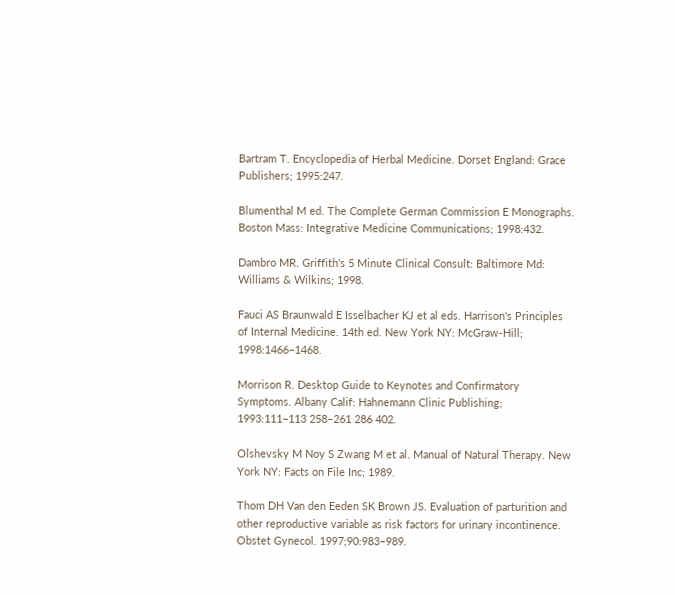Bartram T. Encyclopedia of Herbal Medicine. Dorset England: Grace Publishers; 1995:247.

Blumenthal M ed. The Complete German Commission E Monographs. Boston Mass: Integrative Medicine Communications; 1998:432.

Dambro MR. Griffith's 5 Minute Clinical Consult: Baltimore Md: Williams & Wilkins; 1998.

Fauci AS Braunwald E Isselbacher KJ et al eds. Harrison's Principles of Internal Medicine. 14th ed. New York NY: McGraw-Hill; 1998:1466–1468.

Morrison R. Desktop Guide to Keynotes and Confirmatory Symptoms. Albany Calif: Hahnemann Clinic Publishing; 1993:111–113 258–261 286 402.

Olshevsky M Noy S Zwang M et al. Manual of Natural Therapy. New York NY: Facts on File Inc; 1989.

Thom DH Van den Eeden SK Brown JS. Evaluation of parturition and other reproductive variable as risk factors for urinary incontinence. Obstet Gynecol. 1997;90:983–989.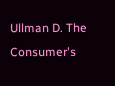Ullman D. The Consumer's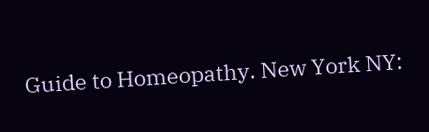Guide to Homeopathy. New York NY: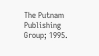The Putnam Publishing Group; 1995.